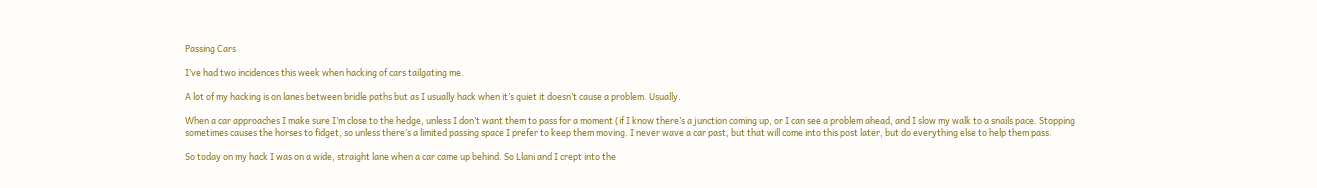Passing Cars

I’ve had two incidences this week when hacking of cars tailgating me.

A lot of my hacking is on lanes between bridle paths but as I usually hack when it’s quiet it doesn’t cause a problem. Usually.

When a car approaches I make sure I’m close to the hedge, unless I don’t want them to pass for a moment (if I know there’s a junction coming up, or I can see a problem ahead, and I slow my walk to a snails pace. Stopping sometimes causes the horses to fidget, so unless there’s a limited passing space I prefer to keep them moving. I never wave a car past, but that will come into this post later, but do everything else to help them pass.

So today on my hack I was on a wide, straight lane when a car came up behind. So Llani and I crept into the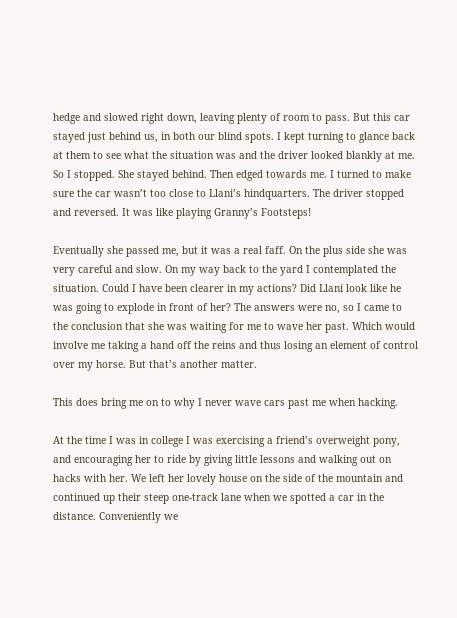hedge and slowed right down, leaving plenty of room to pass. But this car stayed just behind us, in both our blind spots. I kept turning to glance back at them to see what the situation was and the driver looked blankly at me. So I stopped. She stayed behind. Then edged towards me. I turned to make sure the car wasn’t too close to Llani’s hindquarters. The driver stopped and reversed. It was like playing Granny’s Footsteps!

Eventually she passed me, but it was a real faff. On the plus side she was very careful and slow. On my way back to the yard I contemplated the situation. Could I have been clearer in my actions? Did Llani look like he was going to explode in front of her? The answers were no, so I came to the conclusion that she was waiting for me to wave her past. Which would involve me taking a hand off the reins and thus losing an element of control over my horse. But that’s another matter.

This does bring me on to why I never wave cars past me when hacking.

At the time I was in college I was exercising a friend’s overweight pony, and encouraging her to ride by giving little lessons and walking out on hacks with her. We left her lovely house on the side of the mountain and continued up their steep one-track lane when we spotted a car in the distance. Conveniently we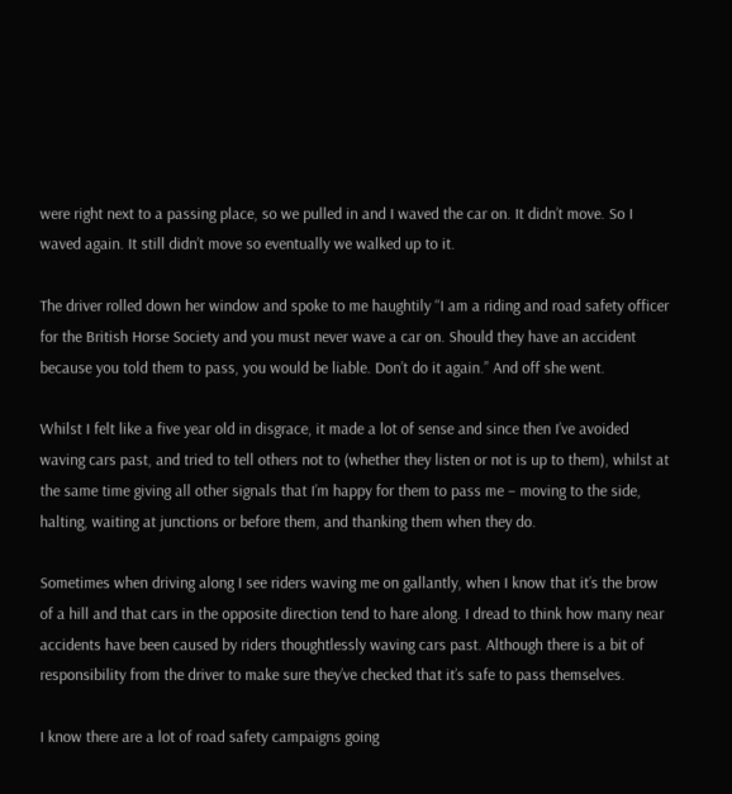were right next to a passing place, so we pulled in and I waved the car on. It didn’t move. So I waved again. It still didn’t move so eventually we walked up to it.

The driver rolled down her window and spoke to me haughtily “I am a riding and road safety officer for the British Horse Society and you must never wave a car on. Should they have an accident because you told them to pass, you would be liable. Don’t do it again.” And off she went.

Whilst I felt like a five year old in disgrace, it made a lot of sense and since then I’ve avoided waving cars past, and tried to tell others not to (whether they listen or not is up to them), whilst at the same time giving all other signals that I’m happy for them to pass me – moving to the side, halting, waiting at junctions or before them, and thanking them when they do.

Sometimes when driving along I see riders waving me on gallantly, when I know that it’s the brow of a hill and that cars in the opposite direction tend to hare along. I dread to think how many near accidents have been caused by riders thoughtlessly waving cars past. Although there is a bit of responsibility from the driver to make sure they’ve checked that it’s safe to pass themselves.

I know there are a lot of road safety campaigns going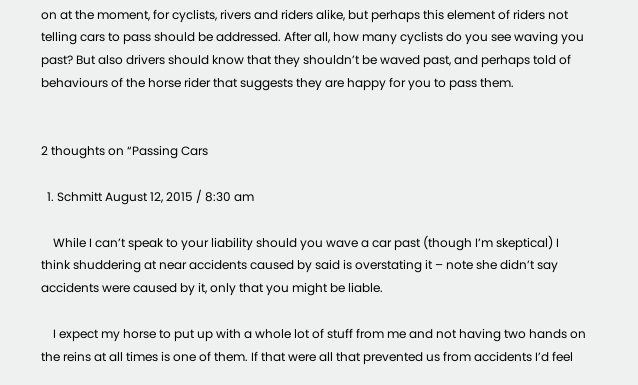on at the moment, for cyclists, rivers and riders alike, but perhaps this element of riders not telling cars to pass should be addressed. After all, how many cyclists do you see waving you past? But also drivers should know that they shouldn’t be waved past, and perhaps told of behaviours of the horse rider that suggests they are happy for you to pass them.


2 thoughts on “Passing Cars

  1. Schmitt August 12, 2015 / 8:30 am

    While I can’t speak to your liability should you wave a car past (though I’m skeptical) I think shuddering at near accidents caused by said is overstating it – note she didn’t say accidents were caused by it, only that you might be liable.

    I expect my horse to put up with a whole lot of stuff from me and not having two hands on the reins at all times is one of them. If that were all that prevented us from accidents I’d feel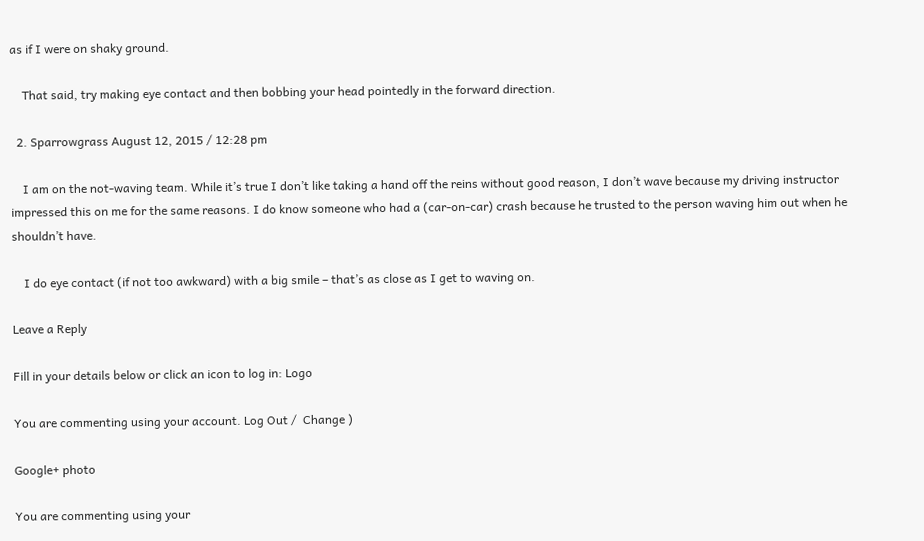as if I were on shaky ground.

    That said, try making eye contact and then bobbing your head pointedly in the forward direction.

  2. Sparrowgrass August 12, 2015 / 12:28 pm

    I am on the not-waving team. While it’s true I don’t like taking a hand off the reins without good reason, I don’t wave because my driving instructor impressed this on me for the same reasons. I do know someone who had a (car-on-car) crash because he trusted to the person waving him out when he shouldn’t have.

    I do eye contact (if not too awkward) with a big smile – that’s as close as I get to waving on.

Leave a Reply

Fill in your details below or click an icon to log in: Logo

You are commenting using your account. Log Out /  Change )

Google+ photo

You are commenting using your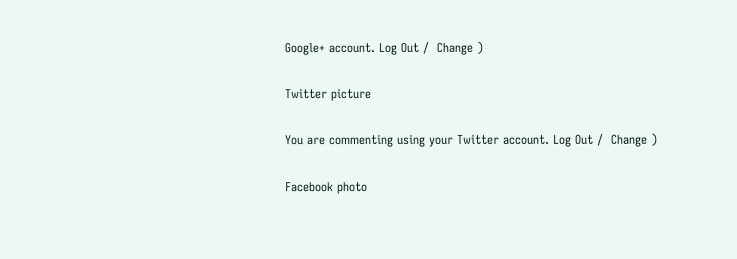Google+ account. Log Out /  Change )

Twitter picture

You are commenting using your Twitter account. Log Out /  Change )

Facebook photo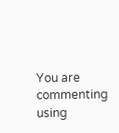You are commenting using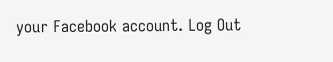your Facebook account. Log Out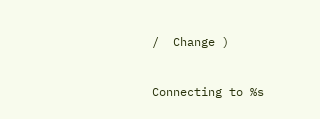/  Change )


Connecting to %s